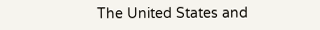The United States and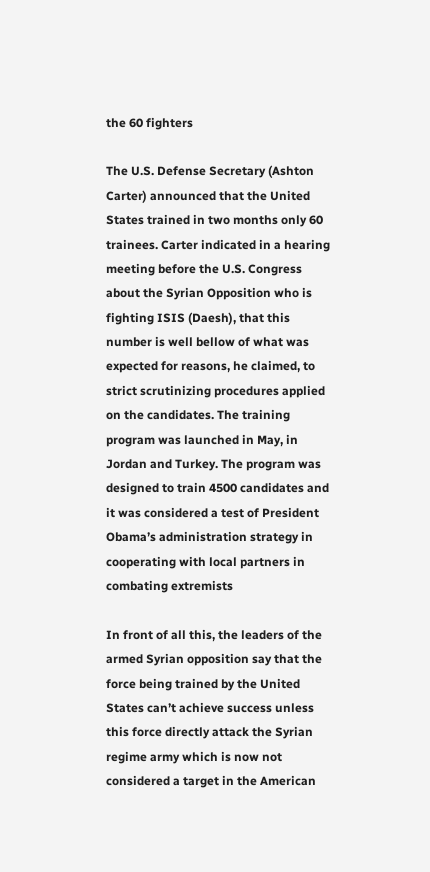the 60 fighters

The U.S. Defense Secretary (Ashton Carter) announced that the United States trained in two months only 60 trainees. Carter indicated in a hearing meeting before the U.S. Congress about the Syrian Opposition who is fighting ISIS (Daesh), that this number is well bellow of what was expected for reasons, he claimed, to strict scrutinizing procedures applied on the candidates. The training program was launched in May, in Jordan and Turkey. The program was designed to train 4500 candidates and it was considered a test of President Obama’s administration strategy in cooperating with local partners in combating extremists

In front of all this, the leaders of the armed Syrian opposition say that the force being trained by the United States can’t achieve success unless this force directly attack the Syrian regime army which is now not considered a target in the American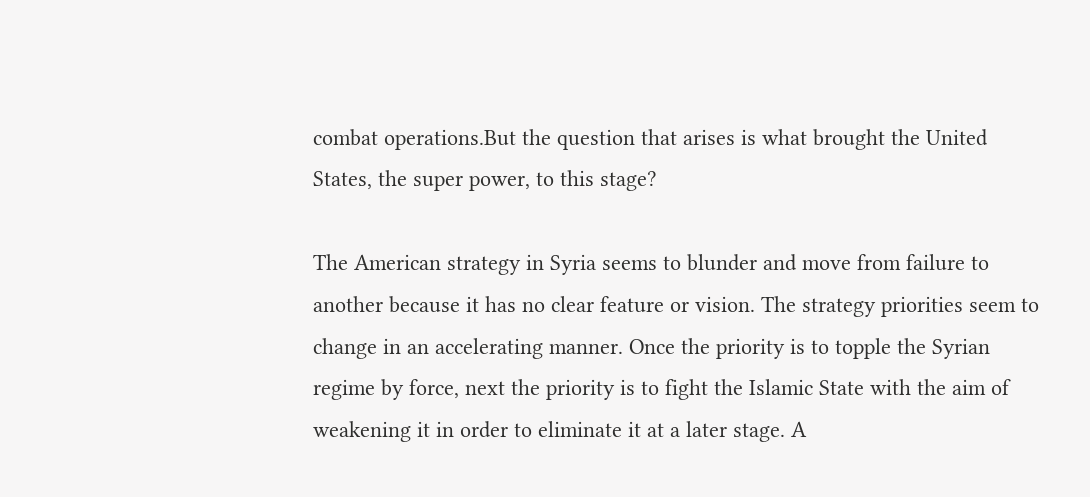combat operations.But the question that arises is what brought the United States, the super power, to this stage?

The American strategy in Syria seems to blunder and move from failure to another because it has no clear feature or vision. The strategy priorities seem to change in an accelerating manner. Once the priority is to topple the Syrian regime by force, next the priority is to fight the Islamic State with the aim of weakening it in order to eliminate it at a later stage. A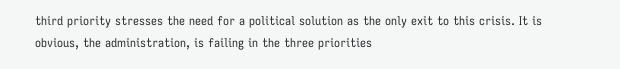third priority stresses the need for a political solution as the only exit to this crisis. It is obvious, the administration, is failing in the three priorities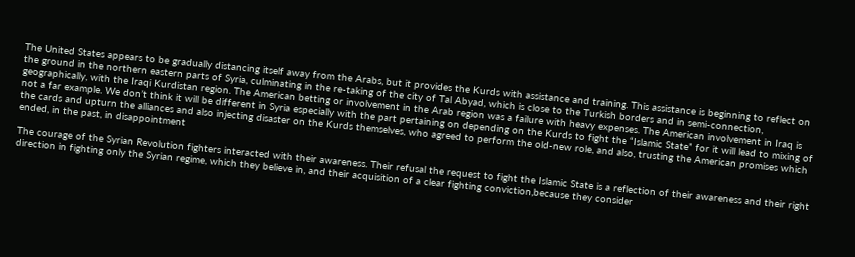The United States appears to be gradually distancing itself away from the Arabs, but it provides the Kurds with assistance and training. This assistance is beginning to reflect on the ground in the northern eastern parts of Syria, culminating in the re-taking of the city of Tal Abyad, which is close to the Turkish borders and in semi-connection, geographically, with the Iraqi Kurdistan region. The American betting or involvement in the Arab region was a failure with heavy expenses. The American involvement in Iraq is not a far example. We don’t think it will be different in Syria especially with the part pertaining on depending on the Kurds to fight the “Islamic State” for it will lead to mixing of the cards and upturn the alliances and also injecting disaster on the Kurds themselves, who agreed to perform the old-new role, and also, trusting the American promises which ended, in the past, in disappointment

The courage of the Syrian Revolution fighters interacted with their awareness. Their refusal the request to fight the Islamic State is a reflection of their awareness and their right direction in fighting only the Syrian regime, which they believe in, and their acquisition of a clear fighting conviction,because they consider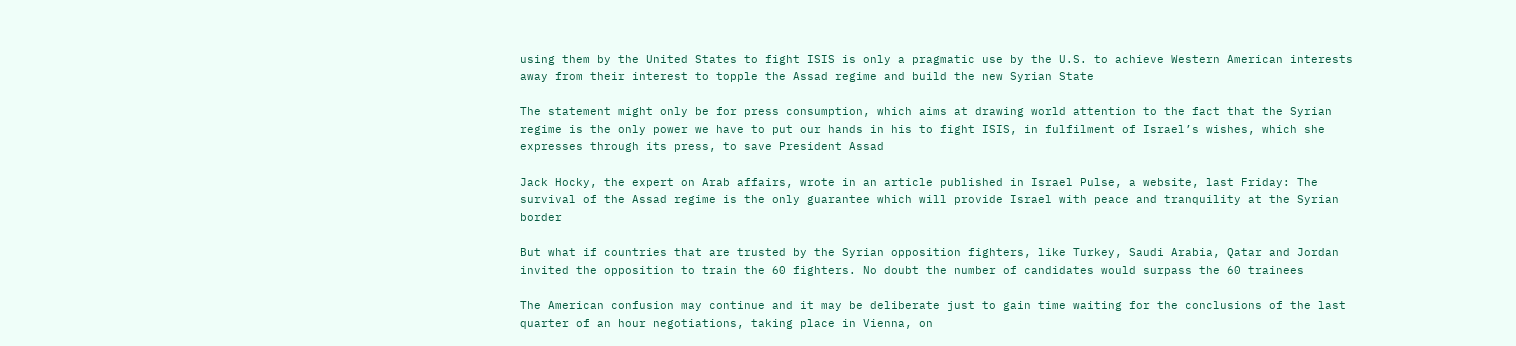using them by the United States to fight ISIS is only a pragmatic use by the U.S. to achieve Western American interests away from their interest to topple the Assad regime and build the new Syrian State

The statement might only be for press consumption, which aims at drawing world attention to the fact that the Syrian regime is the only power we have to put our hands in his to fight ISIS, in fulfilment of Israel’s wishes, which she expresses through its press, to save President Assad

Jack Hocky, the expert on Arab affairs, wrote in an article published in Israel Pulse, a website, last Friday: The survival of the Assad regime is the only guarantee which will provide Israel with peace and tranquility at the Syrian border

But what if countries that are trusted by the Syrian opposition fighters, like Turkey, Saudi Arabia, Qatar and Jordan invited the opposition to train the 60 fighters. No doubt the number of candidates would surpass the 60 trainees

The American confusion may continue and it may be deliberate just to gain time waiting for the conclusions of the last quarter of an hour negotiations, taking place in Vienna, on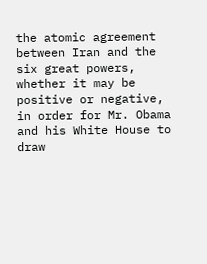the atomic agreement between Iran and the six great powers, whether it may be positive or negative, in order for Mr. Obama and his White House to draw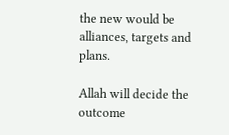the new would be alliances, targets and plans.

Allah will decide the outcome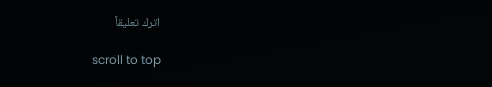اترك تعليقاً

scroll to top